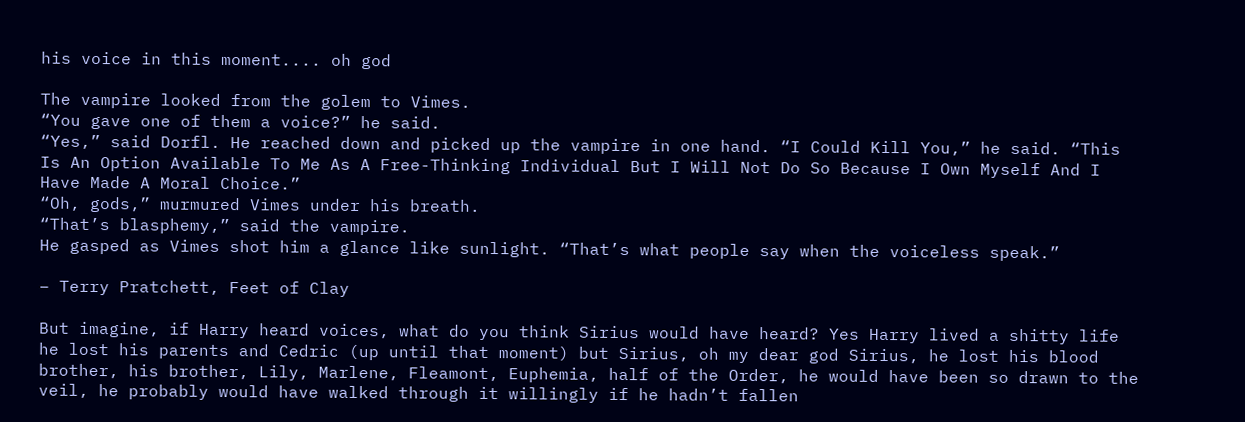his voice in this moment.... oh god

The vampire looked from the golem to Vimes.
“You gave one of them a voice?” he said.
“Yes,” said Dorfl. He reached down and picked up the vampire in one hand. “I Could Kill You,” he said. “This Is An Option Available To Me As A Free-Thinking Individual But I Will Not Do So Because I Own Myself And I Have Made A Moral Choice.”
“Oh, gods,” murmured Vimes under his breath.
“That’s blasphemy,” said the vampire.
He gasped as Vimes shot him a glance like sunlight. “That’s what people say when the voiceless speak.”

– Terry Pratchett, Feet of Clay

But imagine, if Harry heard voices, what do you think Sirius would have heard? Yes Harry lived a shitty life he lost his parents and Cedric (up until that moment) but Sirius, oh my dear god Sirius, he lost his blood brother, his brother, Lily, Marlene, Fleamont, Euphemia, half of the Order, he would have been so drawn to the veil, he probably would have walked through it willingly if he hadn’t fallen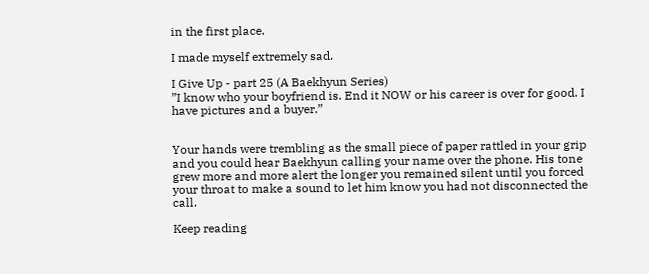in the first place.

I made myself extremely sad.

I Give Up - part 25 (A Baekhyun Series)
”I know who your boyfriend is. End it NOW or his career is over for good. I have pictures and a buyer.”


Your hands were trembling as the small piece of paper rattled in your grip and you could hear Baekhyun calling your name over the phone. His tone grew more and more alert the longer you remained silent until you forced your throat to make a sound to let him know you had not disconnected the call.

Keep reading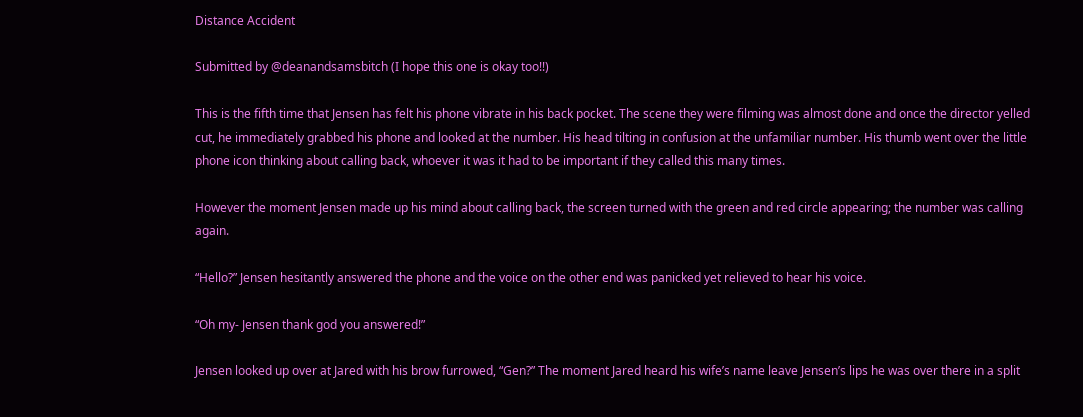Distance Accident

Submitted by @deanandsamsbitch (I hope this one is okay too!!)

This is the fifth time that Jensen has felt his phone vibrate in his back pocket. The scene they were filming was almost done and once the director yelled cut, he immediately grabbed his phone and looked at the number. His head tilting in confusion at the unfamiliar number. His thumb went over the little phone icon thinking about calling back, whoever it was it had to be important if they called this many times.

However the moment Jensen made up his mind about calling back, the screen turned with the green and red circle appearing; the number was calling again.

“Hello?” Jensen hesitantly answered the phone and the voice on the other end was panicked yet relieved to hear his voice.

“Oh my- Jensen thank god you answered!”

Jensen looked up over at Jared with his brow furrowed, “Gen?” The moment Jared heard his wife’s name leave Jensen’s lips he was over there in a split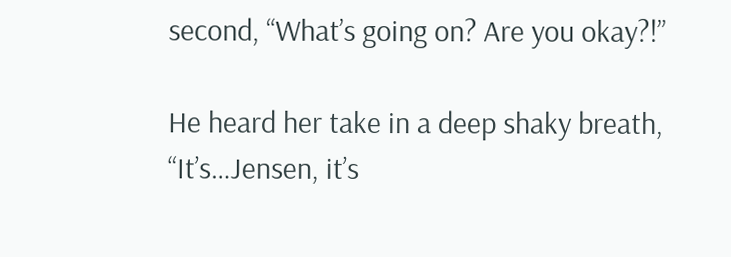second, “What’s going on? Are you okay?!”

He heard her take in a deep shaky breath, “It’s…Jensen, it’s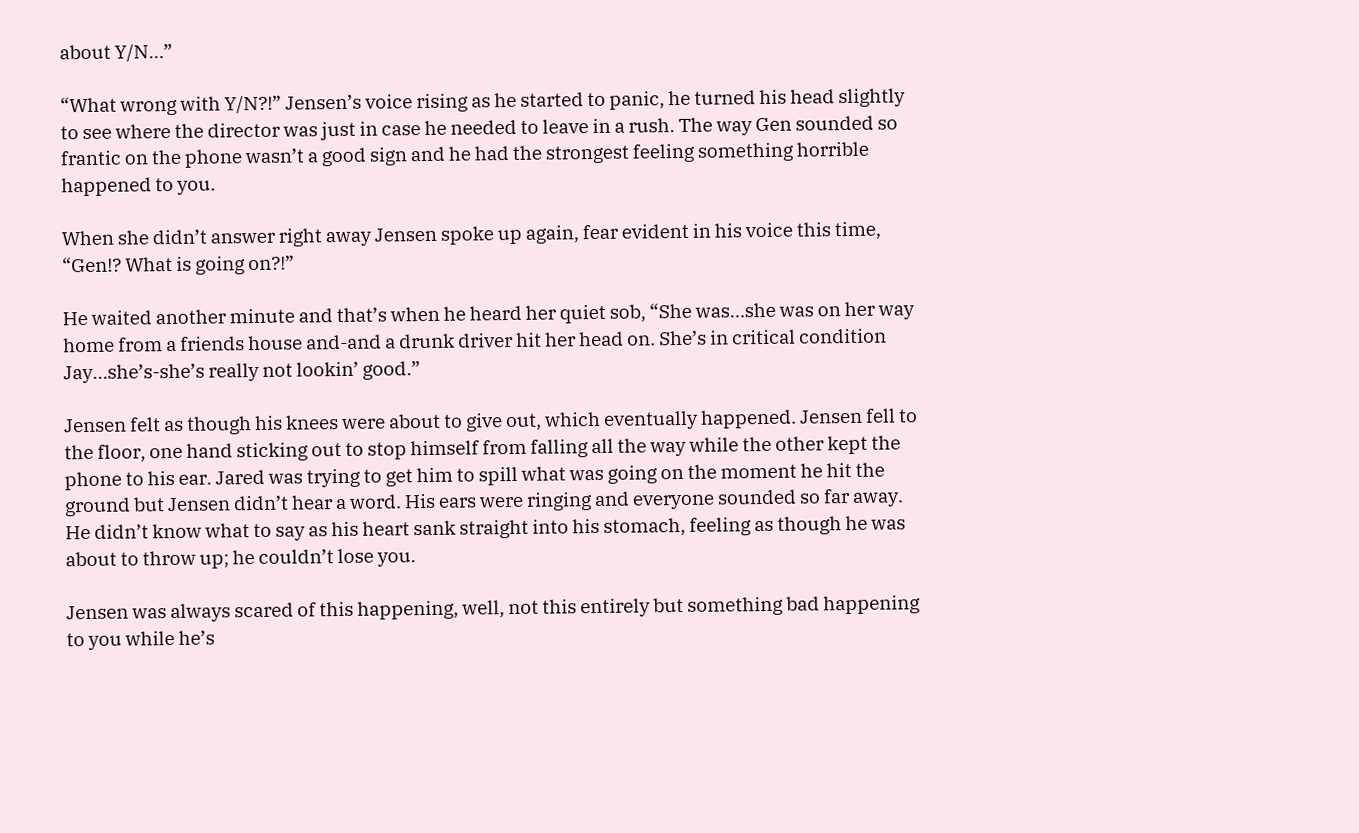about Y/N…”

“What wrong with Y/N?!” Jensen’s voice rising as he started to panic, he turned his head slightly to see where the director was just in case he needed to leave in a rush. The way Gen sounded so frantic on the phone wasn’t a good sign and he had the strongest feeling something horrible happened to you.

When she didn’t answer right away Jensen spoke up again, fear evident in his voice this time, “Gen!? What is going on?!”

He waited another minute and that’s when he heard her quiet sob, “She was…she was on her way home from a friends house and-and a drunk driver hit her head on. She’s in critical condition Jay…she’s-she’s really not lookin’ good.”

Jensen felt as though his knees were about to give out, which eventually happened. Jensen fell to the floor, one hand sticking out to stop himself from falling all the way while the other kept the phone to his ear. Jared was trying to get him to spill what was going on the moment he hit the ground but Jensen didn’t hear a word. His ears were ringing and everyone sounded so far away. He didn’t know what to say as his heart sank straight into his stomach, feeling as though he was about to throw up; he couldn’t lose you.

Jensen was always scared of this happening, well, not this entirely but something bad happening to you while he’s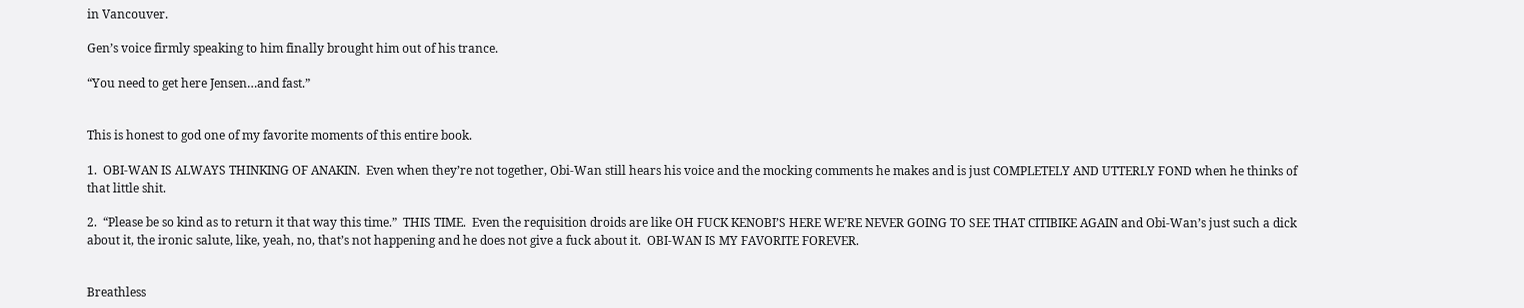in Vancouver.

Gen’s voice firmly speaking to him finally brought him out of his trance.

“You need to get here Jensen…and fast.”


This is honest to god one of my favorite moments of this entire book.

1.  OBI-WAN IS ALWAYS THINKING OF ANAKIN.  Even when they’re not together, Obi-Wan still hears his voice and the mocking comments he makes and is just COMPLETELY AND UTTERLY FOND when he thinks of that little shit.

2.  “Please be so kind as to return it that way this time.”  THIS TIME.  Even the requisition droids are like OH FUCK KENOBI’S HERE WE’RE NEVER GOING TO SEE THAT CITIBIKE AGAIN and Obi-Wan’s just such a dick about it, the ironic salute, like, yeah, no, that’s not happening and he does not give a fuck about it.  OBI-WAN IS MY FAVORITE FOREVER.


Breathless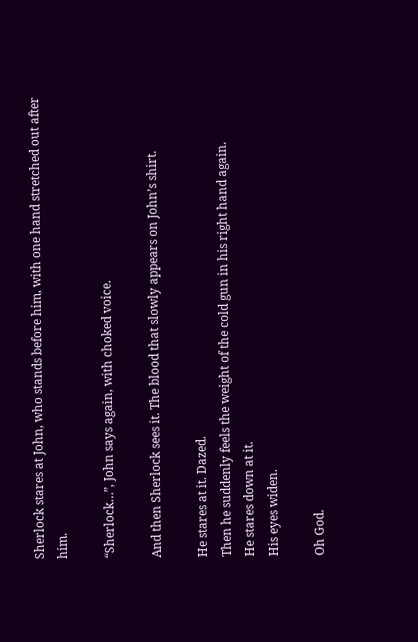Sherlock stares at John, who stands before him, with one hand stretched out after him.

“Sherlock…”, John says again, with choked voice.

And then Sherlock sees it. The blood that slowly appears on John’s shirt.

He stares at it. Dazed.
Then he suddenly feels the weight of the cold gun in his right hand again.
He stares down at it.
His eyes widen.

Oh God.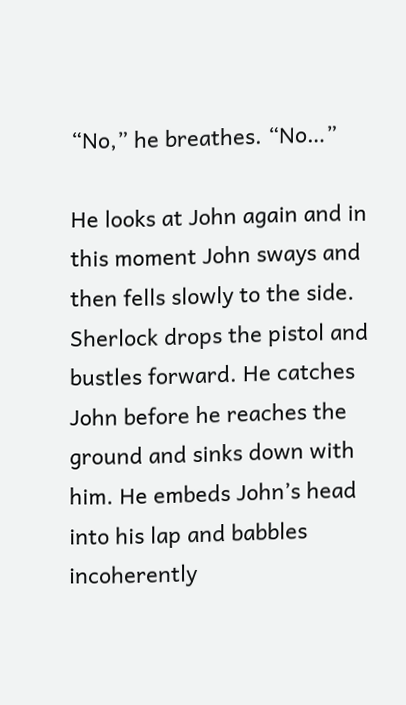“No,” he breathes. “No…”

He looks at John again and in this moment John sways and then fells slowly to the side.
Sherlock drops the pistol and bustles forward. He catches John before he reaches the ground and sinks down with him. He embeds John’s head into his lap and babbles incoherently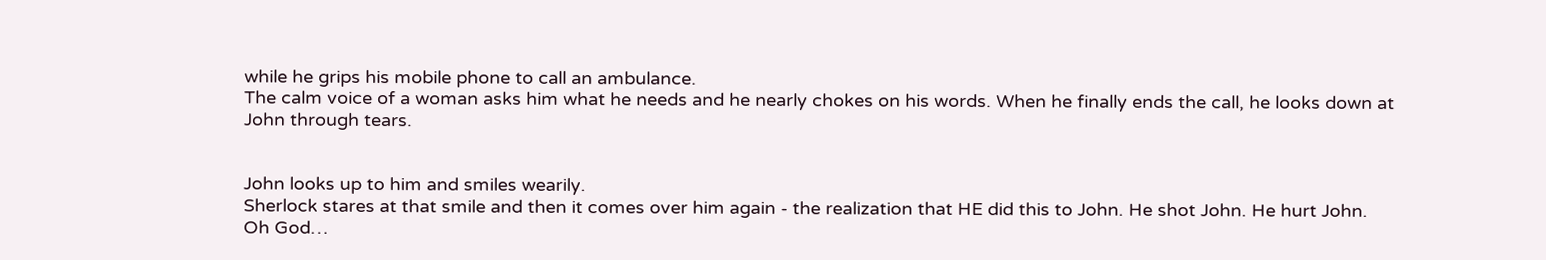while he grips his mobile phone to call an ambulance.
The calm voice of a woman asks him what he needs and he nearly chokes on his words. When he finally ends the call, he looks down at John through tears.


John looks up to him and smiles wearily.
Sherlock stares at that smile and then it comes over him again - the realization that HE did this to John. He shot John. He hurt John.
Oh God…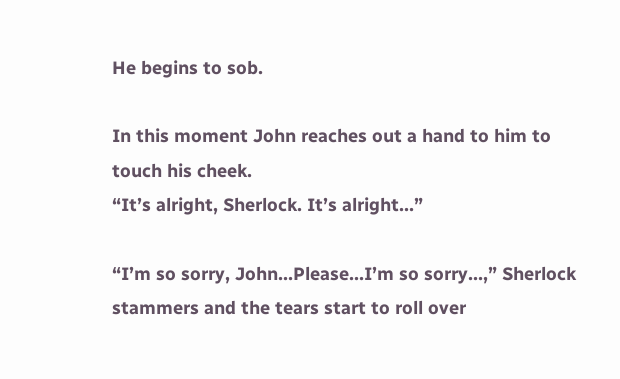He begins to sob.

In this moment John reaches out a hand to him to touch his cheek.
“It’s alright, Sherlock. It’s alright…”

“I’m so sorry, John…Please…I’m so sorry…,” Sherlock stammers and the tears start to roll over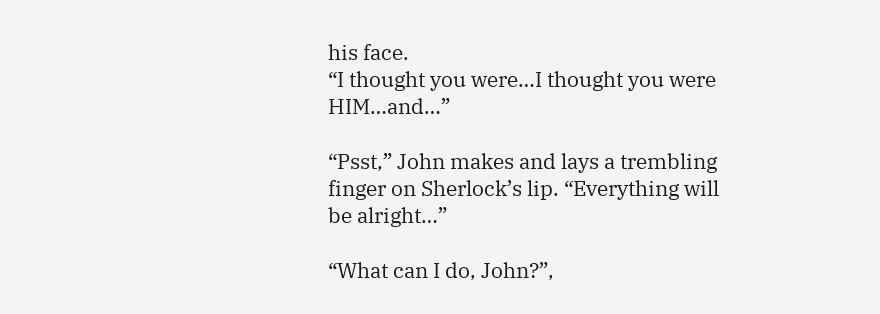his face.
“I thought you were…I thought you were HIM…and…”

“Psst,” John makes and lays a trembling finger on Sherlock’s lip. “Everything will be alright…”

“What can I do, John?”,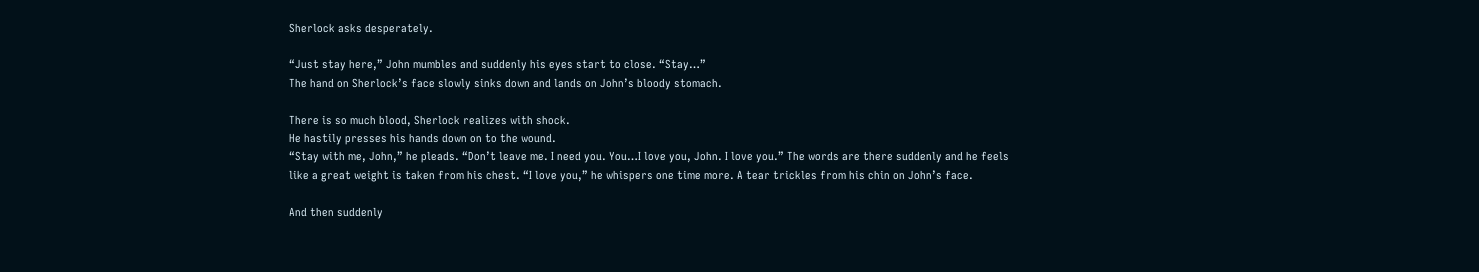Sherlock asks desperately.

“Just stay here,” John mumbles and suddenly his eyes start to close. “Stay…”
The hand on Sherlock’s face slowly sinks down and lands on John’s bloody stomach.

There is so much blood, Sherlock realizes with shock.
He hastily presses his hands down on to the wound.
“Stay with me, John,” he pleads. “Don’t leave me. I need you. You…I love you, John. I love you.” The words are there suddenly and he feels like a great weight is taken from his chest. “I love you,” he whispers one time more. A tear trickles from his chin on John’s face.

And then suddenly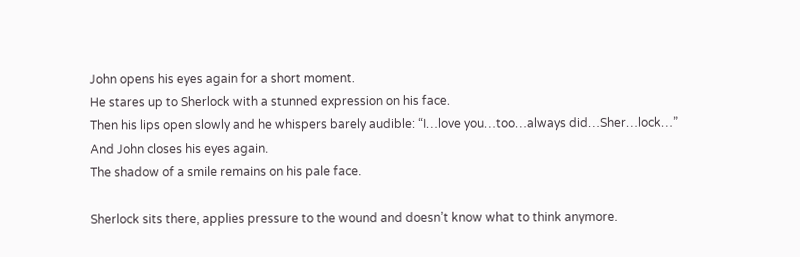John opens his eyes again for a short moment.
He stares up to Sherlock with a stunned expression on his face.
Then his lips open slowly and he whispers barely audible: “I…love you…too…always did…Sher…lock…”
And John closes his eyes again.
The shadow of a smile remains on his pale face.

Sherlock sits there, applies pressure to the wound and doesn’t know what to think anymore.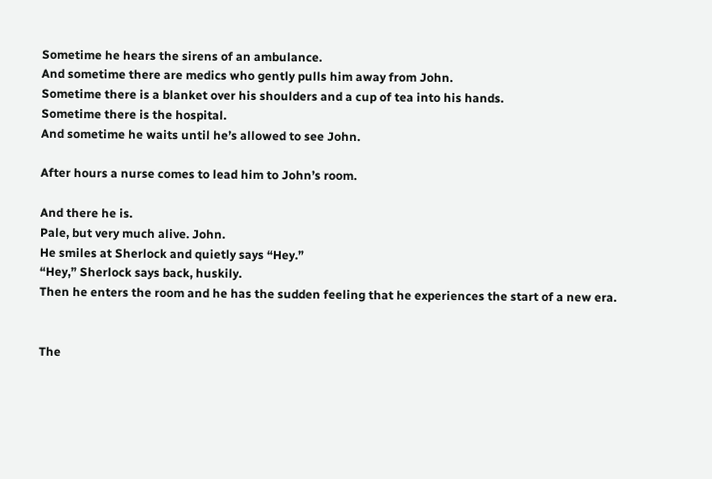Sometime he hears the sirens of an ambulance.
And sometime there are medics who gently pulls him away from John.
Sometime there is a blanket over his shoulders and a cup of tea into his hands.
Sometime there is the hospital.
And sometime he waits until he’s allowed to see John.

After hours a nurse comes to lead him to John’s room.

And there he is.
Pale, but very much alive. John.
He smiles at Sherlock and quietly says “Hey.”
“Hey,” Sherlock says back, huskily.
Then he enters the room and he has the sudden feeling that he experiences the start of a new era.


The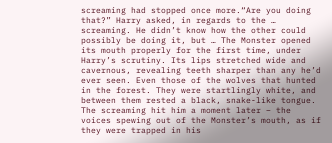screaming had stopped once more.“Are you doing that?” Harry asked, in regards to the … screaming. He didn’t know how the other could possibly be doing it, but … The Monster opened its mouth properly for the first time, under Harry’s scrutiny. Its lips stretched wide and cavernous, revealing teeth sharper than any he’d ever seen. Even those of the wolves that hunted in the forest. They were startlingly white, and between them rested a black, snake-like tongue. The screaming hit him a moment later – the voices spewing out of the Monster’s mouth, as if they were trapped in his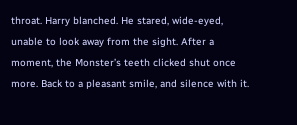throat. Harry blanched. He stared, wide-eyed, unable to look away from the sight. After a moment, the Monster’s teeth clicked shut once more. Back to a pleasant smile, and silence with it.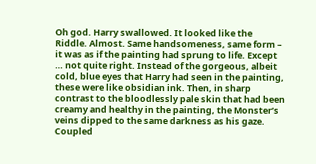Oh god. Harry swallowed. It looked like the Riddle. Almost. Same handsomeness, same form – it was as if the painting had sprung to life. Except … not quite right. Instead of the gorgeous, albeit cold, blue eyes that Harry had seen in the painting, these were like obsidian ink. Then, in sharp contrast to the bloodlessly pale skin that had been creamy and healthy in the painting, the Monster’s veins dipped to the same darkness as his gaze. Coupled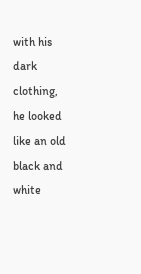with his dark clothing, he looked like an old black and white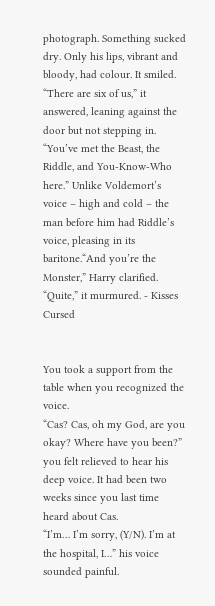photograph. Something sucked dry. Only his lips, vibrant and bloody, had colour. It smiled. “There are six of us,” it answered, leaning against the door but not stepping in. “You’ve met the Beast, the Riddle, and You-Know-Who here.” Unlike Voldemort’s voice – high and cold – the man before him had Riddle’s voice, pleasing in its baritone.“And you’re the Monster,” Harry clarified. “Quite,” it murmured. - Kisses Cursed


You took a support from the table when you recognized the voice.
“Cas? Cas, oh my God, are you okay? Where have you been?” you felt relieved to hear his deep voice. It had been two weeks since you last time heard about Cas.
“I’m… I’m sorry, (Y/N). I’m at the hospital, I…” his voice sounded painful.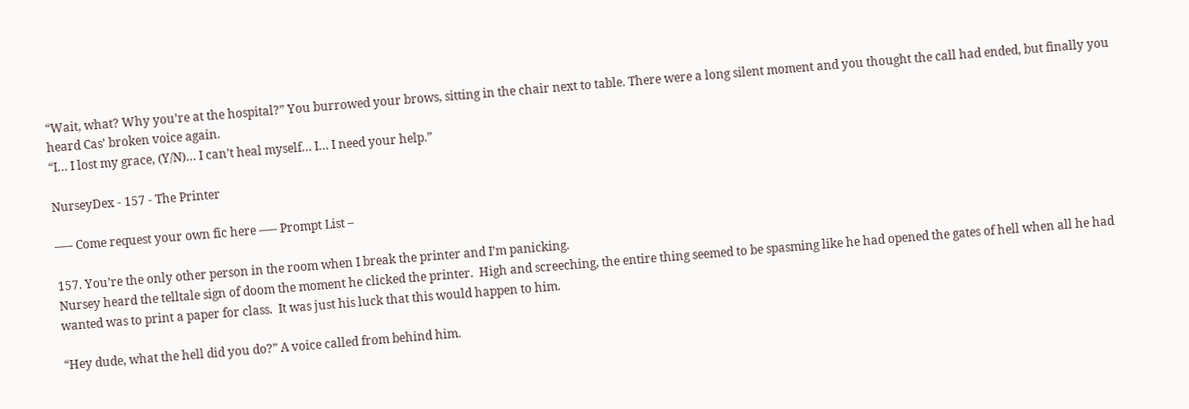“Wait, what? Why you’re at the hospital?” You burrowed your brows, sitting in the chair next to table. There were a long silent moment and you thought the call had ended, but finally you heard Cas’ broken voice again.
“I… I lost my grace, (Y/N)… I can’t heal myself… I… I need your help.”

NurseyDex - 157 - The Printer

—– Come request your own fic here —– Prompt List –

157. You’re the only other person in the room when I break the printer and I’m panicking.
Nursey heard the telltale sign of doom the moment he clicked the printer.  High and screeching, the entire thing seemed to be spasming like he had opened the gates of hell when all he had wanted was to print a paper for class.  It was just his luck that this would happen to him.

“Hey dude, what the hell did you do?” A voice called from behind him.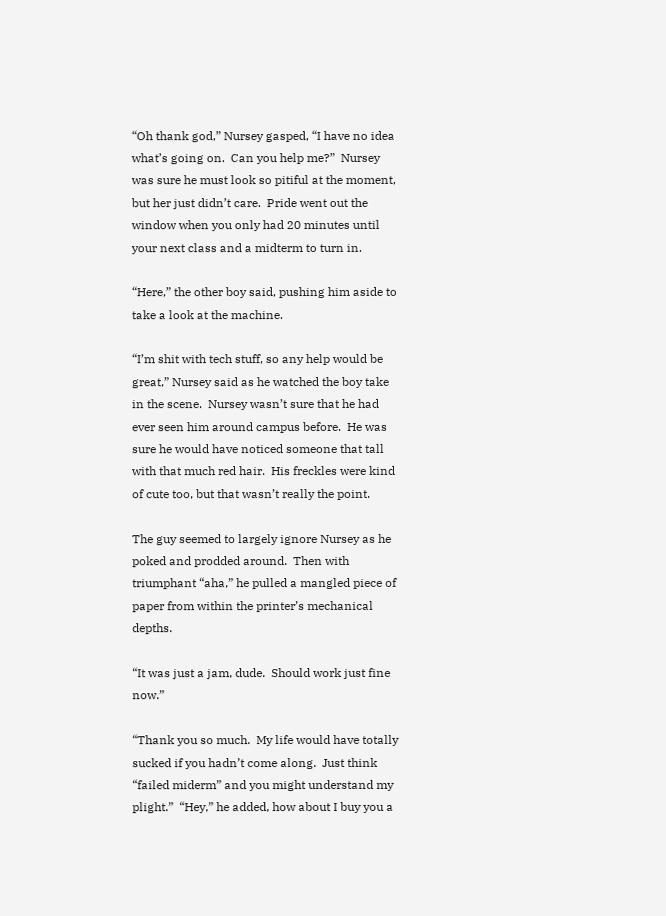“Oh thank god,” Nursey gasped, “I have no idea what’s going on.  Can you help me?”  Nursey was sure he must look so pitiful at the moment, but her just didn’t care.  Pride went out the window when you only had 20 minutes until your next class and a midterm to turn in.

“Here,” the other boy said, pushing him aside to take a look at the machine.

“I’m shit with tech stuff, so any help would be great,” Nursey said as he watched the boy take in the scene.  Nursey wasn’t sure that he had ever seen him around campus before.  He was sure he would have noticed someone that tall with that much red hair.  His freckles were kind of cute too, but that wasn’t really the point.

The guy seemed to largely ignore Nursey as he poked and prodded around.  Then with triumphant “aha,” he pulled a mangled piece of paper from within the printer’s mechanical depths.

“It was just a jam, dude.  Should work just fine now.”

“Thank you so much.  My life would have totally sucked if you hadn’t come along.  Just think “failed miderm” and you might understand my plight.”  “Hey,” he added, how about I buy you a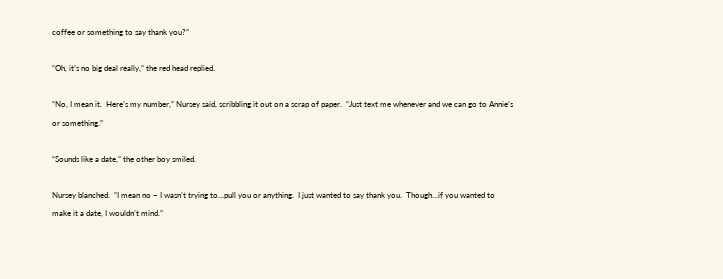coffee or something to say thank you?”

“Oh, it’s no big deal really,” the red head replied.

“No, I mean it.  Here’s my number,” Nursey said, scribbling it out on a scrap of paper.  “Just text me whenever and we can go to Annie’s or something.”

“Sounds like a date,” the other boy smiled.

Nursey blanched.  “I mean no – I wasn’t trying to…pull you or anything.  I just wanted to say thank you.  Though…if you wanted to make it a date, I wouldn’t mind.”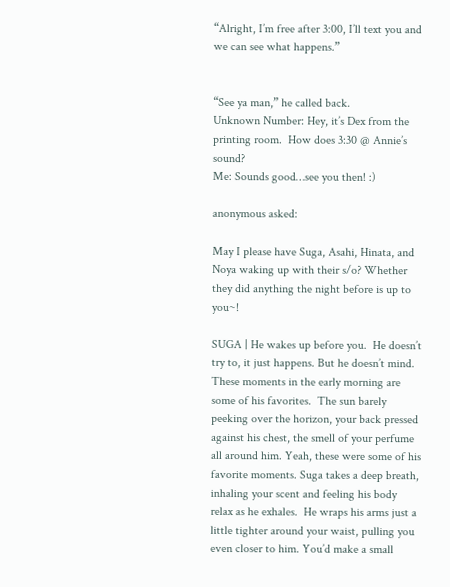“Alright, I’m free after 3:00, I’ll text you and we can see what happens.”


“See ya man,” he called back.
Unknown Number: Hey, it’s Dex from the printing room.  How does 3:30 @ Annie’s sound?
Me: Sounds good…see you then! :)

anonymous asked:

May I please have Suga, Asahi, Hinata, and Noya waking up with their s/o? Whether they did anything the night before is up to you~!

SUGA | He wakes up before you.  He doesn’t try to, it just happens. But he doesn’t mind.  These moments in the early morning are some of his favorites.  The sun barely peeking over the horizon, your back pressed against his chest, the smell of your perfume all around him. Yeah, these were some of his favorite moments. Suga takes a deep breath, inhaling your scent and feeling his body relax as he exhales.  He wraps his arms just a little tighter around your waist, pulling you even closer to him. You’d make a small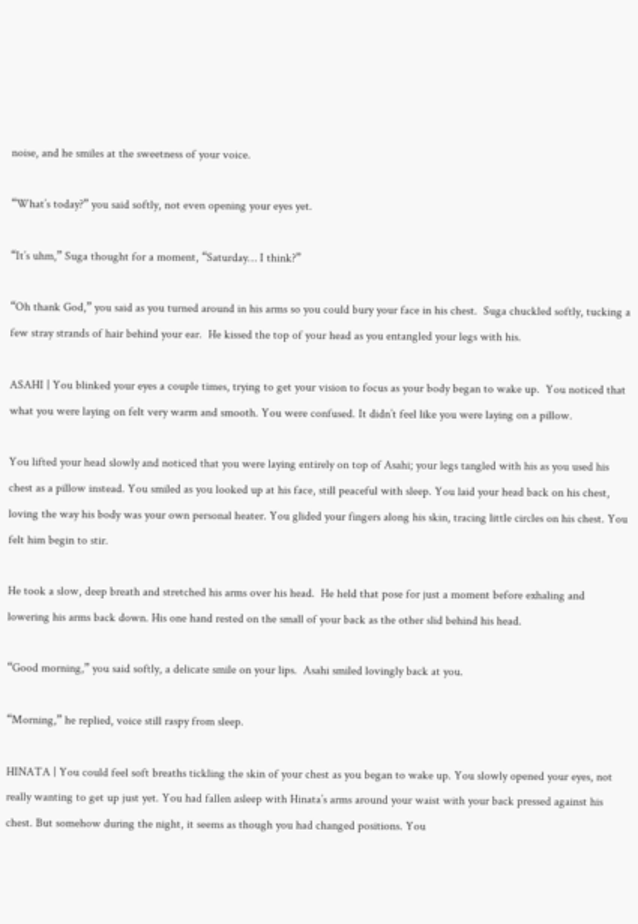noise, and he smiles at the sweetness of your voice.

“What’s today?” you said softly, not even opening your eyes yet.

“It’s uhm,” Suga thought for a moment, “Saturday… I think?”

“Oh thank God,” you said as you turned around in his arms so you could bury your face in his chest.  Suga chuckled softly, tucking a few stray strands of hair behind your ear.  He kissed the top of your head as you entangled your legs with his.

ASAHI | You blinked your eyes a couple times, trying to get your vision to focus as your body began to wake up.  You noticed that what you were laying on felt very warm and smooth. You were confused. It didn’t feel like you were laying on a pillow.

You lifted your head slowly and noticed that you were laying entirely on top of Asahi; your legs tangled with his as you used his chest as a pillow instead. You smiled as you looked up at his face, still peaceful with sleep. You laid your head back on his chest, loving the way his body was your own personal heater. You glided your fingers along his skin, tracing little circles on his chest. You felt him begin to stir.

He took a slow, deep breath and stretched his arms over his head.  He held that pose for just a moment before exhaling and lowering his arms back down. His one hand rested on the small of your back as the other slid behind his head.

“Good morning,” you said softly, a delicate smile on your lips.  Asahi smiled lovingly back at you.

“Morning,” he replied, voice still raspy from sleep.

HINATA | You could feel soft breaths tickling the skin of your chest as you began to wake up. You slowly opened your eyes, not really wanting to get up just yet. You had fallen asleep with Hinata’s arms around your waist with your back pressed against his chest. But somehow during the night, it seems as though you had changed positions. You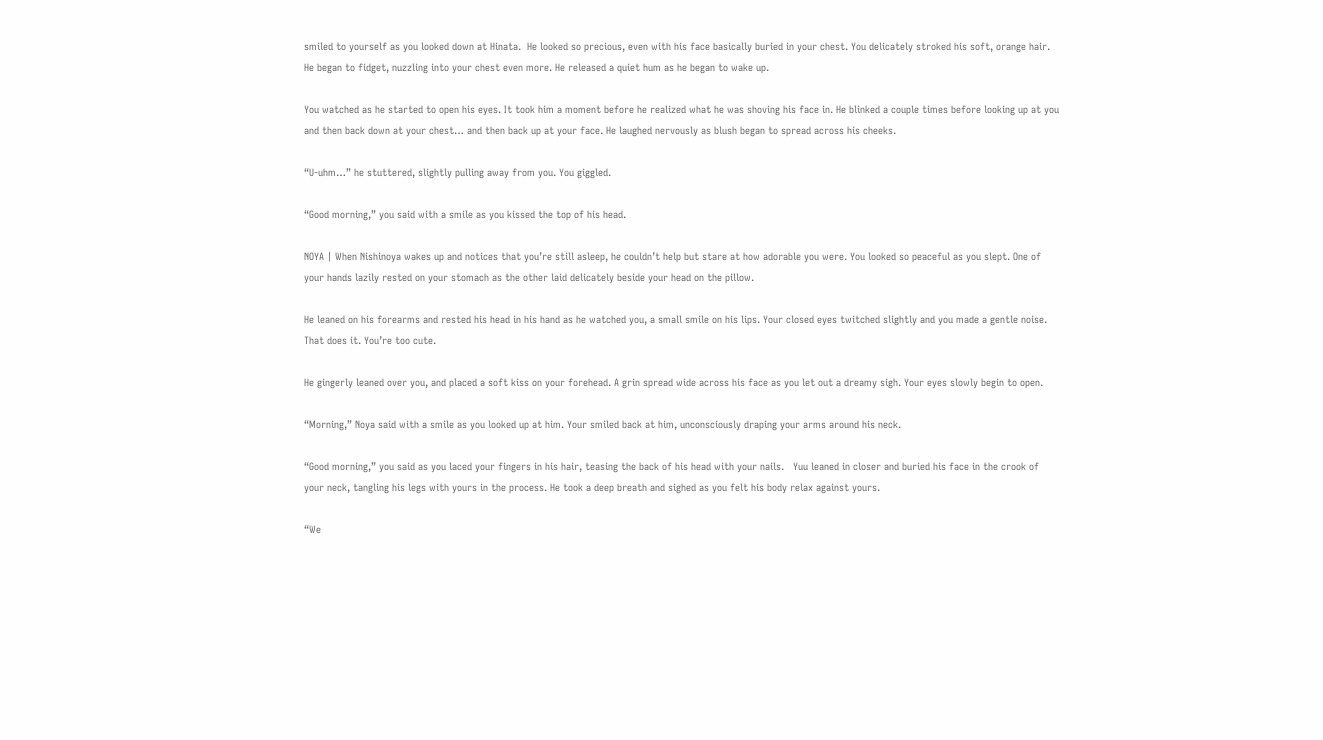smiled to yourself as you looked down at Hinata.  He looked so precious, even with his face basically buried in your chest. You delicately stroked his soft, orange hair. He began to fidget, nuzzling into your chest even more. He released a quiet hum as he began to wake up.

You watched as he started to open his eyes. It took him a moment before he realized what he was shoving his face in. He blinked a couple times before looking up at you and then back down at your chest… and then back up at your face. He laughed nervously as blush began to spread across his cheeks.

“U-uhm…” he stuttered, slightly pulling away from you. You giggled.

“Good morning,” you said with a smile as you kissed the top of his head.

NOYA | When Nishinoya wakes up and notices that you’re still asleep, he couldn’t help but stare at how adorable you were. You looked so peaceful as you slept. One of your hands lazily rested on your stomach as the other laid delicately beside your head on the pillow.

He leaned on his forearms and rested his head in his hand as he watched you, a small smile on his lips. Your closed eyes twitched slightly and you made a gentle noise. That does it. You’re too cute.

He gingerly leaned over you, and placed a soft kiss on your forehead. A grin spread wide across his face as you let out a dreamy sigh. Your eyes slowly begin to open.

“Morning,” Noya said with a smile as you looked up at him. Your smiled back at him, unconsciously draping your arms around his neck.

“Good morning,” you said as you laced your fingers in his hair, teasing the back of his head with your nails.   Yuu leaned in closer and buried his face in the crook of your neck, tangling his legs with yours in the process. He took a deep breath and sighed as you felt his body relax against yours.

“We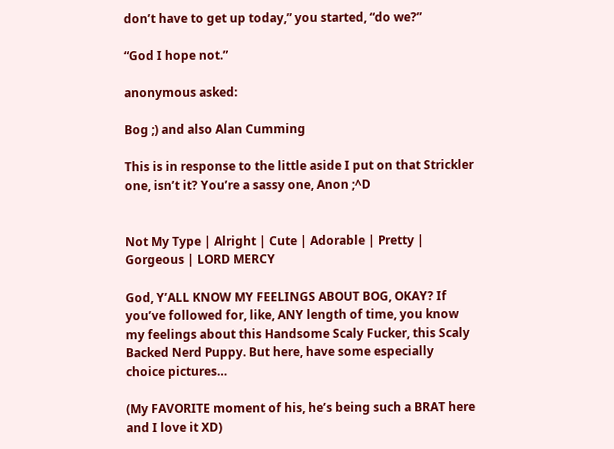don’t have to get up today,” you started, “do we?”

“God I hope not.”

anonymous asked:

Bog ;) and also Alan Cumming

This is in response to the little aside I put on that Strickler one, isn’t it? You’re a sassy one, Anon ;^D


Not My Type | Alright | Cute | Adorable | Pretty | Gorgeous | LORD MERCY

God, Y’ALL KNOW MY FEELINGS ABOUT BOG, OKAY? If you’ve followed for, like, ANY length of time, you know my feelings about this Handsome Scaly Fucker, this Scaly Backed Nerd Puppy. But here, have some especially choice pictures…

(My FAVORITE moment of his, he’s being such a BRAT here and I love it XD)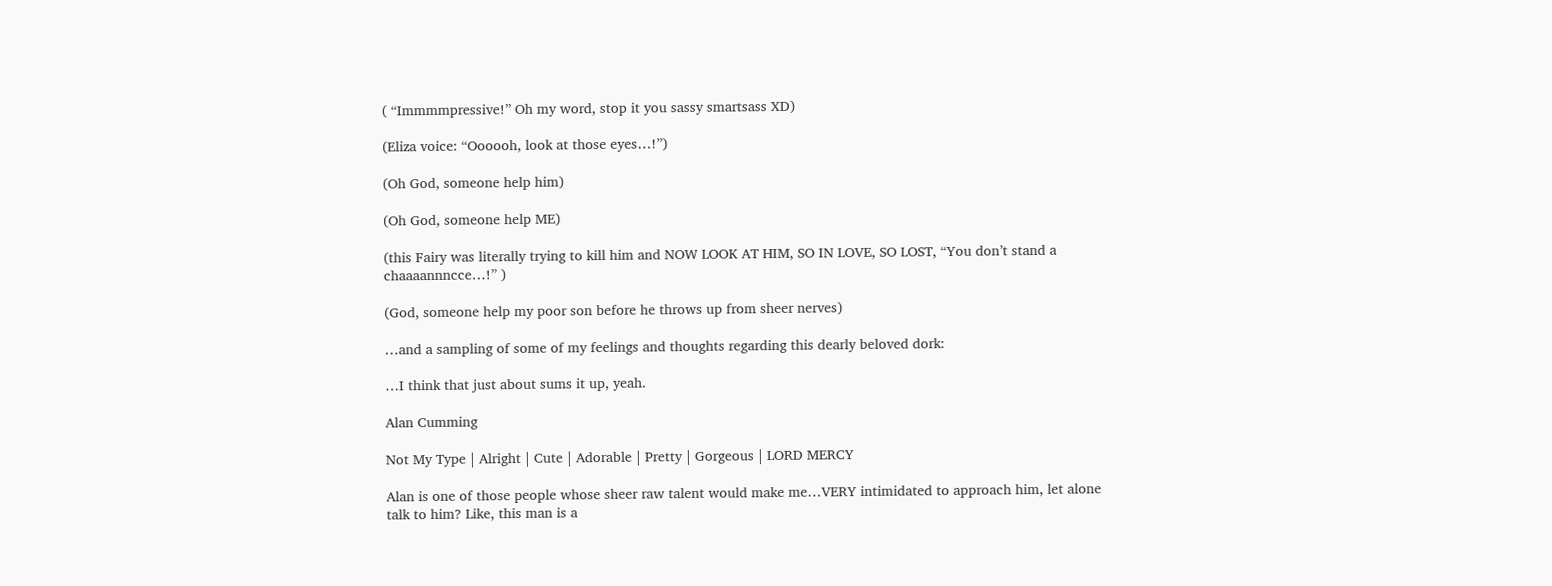( “Immmmpressive!” Oh my word, stop it you sassy smartsass XD)

(Eliza voice: “Oooooh, look at those eyes…!”)

(Oh God, someone help him)

(Oh God, someone help ME)

(this Fairy was literally trying to kill him and NOW LOOK AT HIM, SO IN LOVE, SO LOST, “You don’t stand a chaaaannncce…!” )

(God, someone help my poor son before he throws up from sheer nerves)

…and a sampling of some of my feelings and thoughts regarding this dearly beloved dork:

…I think that just about sums it up, yeah.

Alan Cumming

Not My Type | Alright | Cute | Adorable | Pretty | Gorgeous | LORD MERCY

Alan is one of those people whose sheer raw talent would make me…VERY intimidated to approach him, let alone talk to him? Like, this man is a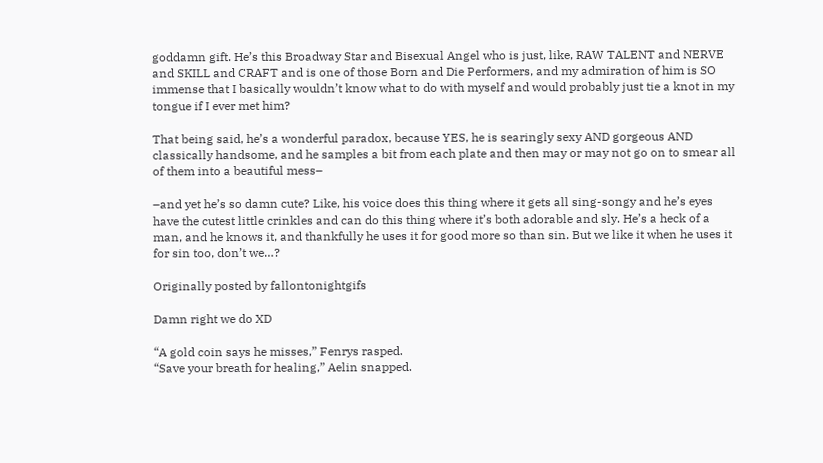goddamn gift. He’s this Broadway Star and Bisexual Angel who is just, like, RAW TALENT and NERVE and SKILL and CRAFT and is one of those Born and Die Performers, and my admiration of him is SO immense that I basically wouldn’t know what to do with myself and would probably just tie a knot in my tongue if I ever met him?

That being said, he’s a wonderful paradox, because YES, he is searingly sexy AND gorgeous AND classically handsome, and he samples a bit from each plate and then may or may not go on to smear all of them into a beautiful mess–

–and yet he’s so damn cute? Like, his voice does this thing where it gets all sing-songy and he’s eyes have the cutest little crinkles and can do this thing where it’s both adorable and sly. He’s a heck of a man, and he knows it, and thankfully he uses it for good more so than sin. But we like it when he uses it for sin too, don’t we…?

Originally posted by fallontonightgifs

Damn right we do XD

“A gold coin says he misses,” Fenrys rasped.
“Save your breath for healing,” Aelin snapped.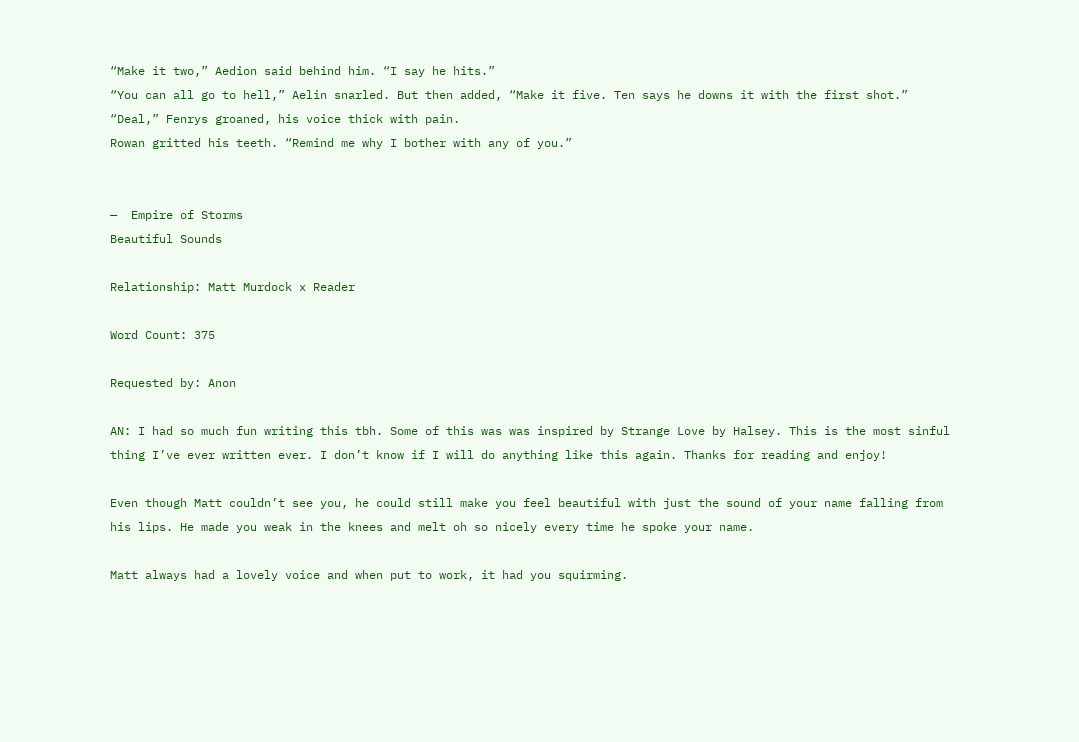“Make it two,” Aedion said behind him. “I say he hits.”
“You can all go to hell,” Aelin snarled. But then added, “Make it five. Ten says he downs it with the first shot.”
“Deal,” Fenrys groaned, his voice thick with pain.
Rowan gritted his teeth. “Remind me why I bother with any of you.”


—  Empire of Storms
Beautiful Sounds

Relationship: Matt Murdock x Reader

Word Count: 375

Requested by: Anon

AN: I had so much fun writing this tbh. Some of this was was inspired by Strange Love by Halsey. This is the most sinful thing I’ve ever written ever. I don’t know if I will do anything like this again. Thanks for reading and enjoy!

Even though Matt couldn’t see you, he could still make you feel beautiful with just the sound of your name falling from his lips. He made you weak in the knees and melt oh so nicely every time he spoke your name.

Matt always had a lovely voice and when put to work, it had you squirming.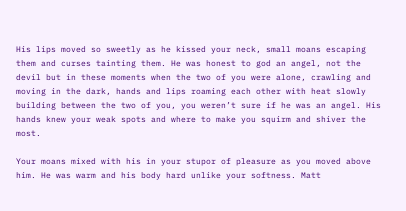His lips moved so sweetly as he kissed your neck, small moans escaping them and curses tainting them. He was honest to god an angel, not the devil but in these moments when the two of you were alone, crawling and moving in the dark, hands and lips roaming each other with heat slowly building between the two of you, you weren’t sure if he was an angel. His hands knew your weak spots and where to make you squirm and shiver the most.

Your moans mixed with his in your stupor of pleasure as you moved above him. He was warm and his body hard unlike your softness. Matt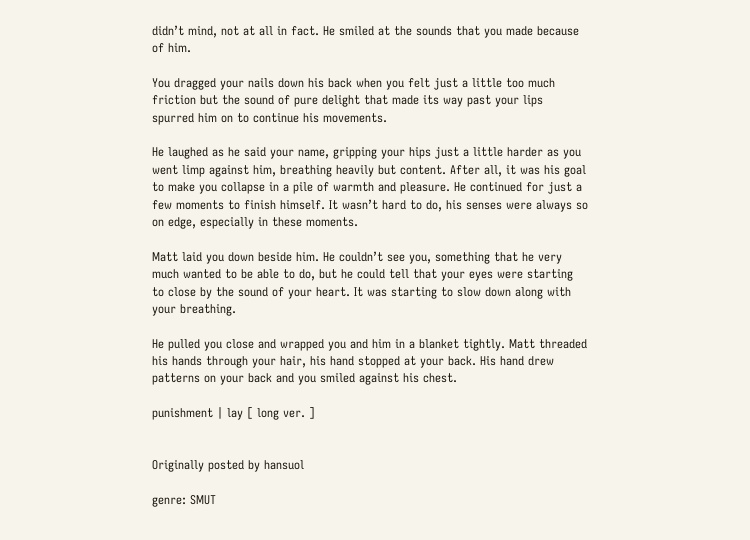didn’t mind, not at all in fact. He smiled at the sounds that you made because of him.

You dragged your nails down his back when you felt just a little too much friction but the sound of pure delight that made its way past your lips spurred him on to continue his movements.

He laughed as he said your name, gripping your hips just a little harder as you went limp against him, breathing heavily but content. After all, it was his goal to make you collapse in a pile of warmth and pleasure. He continued for just a few moments to finish himself. It wasn’t hard to do, his senses were always so on edge, especially in these moments.

Matt laid you down beside him. He couldn’t see you, something that he very much wanted to be able to do, but he could tell that your eyes were starting to close by the sound of your heart. It was starting to slow down along with your breathing.

He pulled you close and wrapped you and him in a blanket tightly. Matt threaded his hands through your hair, his hand stopped at your back. His hand drew patterns on your back and you smiled against his chest.

punishment | lay [ long ver. ]


Originally posted by hansuol

genre: SMUT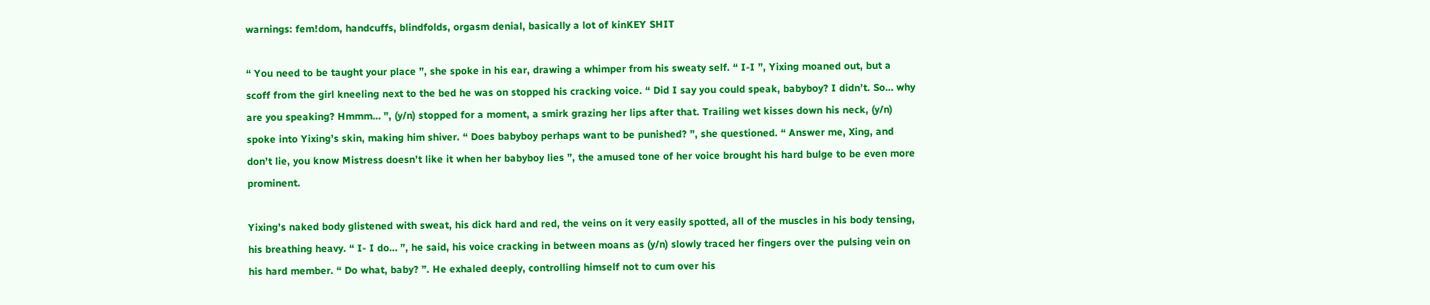warnings: fem!dom, handcuffs, blindfolds, orgasm denial, basically a lot of kinKEY SHIT

“ You need to be taught your place ”, she spoke in his ear, drawing a whimper from his sweaty self. “ I-I ”, Yixing moaned out, but a scoff from the girl kneeling next to the bed he was on stopped his cracking voice. “ Did I say you could speak, babyboy? I didn’t. So… why are you speaking? Hmmm… ”, (y/n) stopped for a moment, a smirk grazing her lips after that. Trailing wet kisses down his neck, (y/n) spoke into Yixing’s skin, making him shiver. “ Does babyboy perhaps want to be punished? ”, she questioned. “ Answer me, Xing, and don’t lie, you know Mistress doesn’t like it when her babyboy lies ”, the amused tone of her voice brought his hard bulge to be even more prominent.

Yixing’s naked body glistened with sweat, his dick hard and red, the veins on it very easily spotted, all of the muscles in his body tensing, his breathing heavy. “ I- I do… ”, he said, his voice cracking in between moans as (y/n) slowly traced her fingers over the pulsing vein on his hard member. “ Do what, baby? ”. He exhaled deeply, controlling himself not to cum over his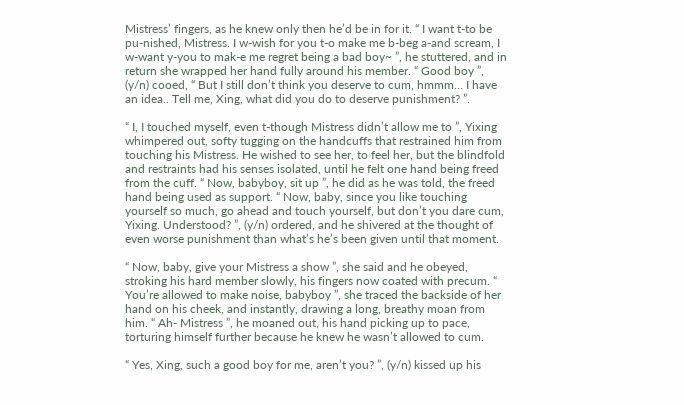Mistress’ fingers, as he knew only then he’d be in for it. “ I want t-to be pu-nished, Mistress. I w-wish for you t-o make me b-beg a-and scream, I w-want y-you to mak-e me regret being a bad boy~ ”, he stuttered, and in return she wrapped her hand fully around his member. “ Good boy ”, (y/n) cooed, “ But I still don’t think you deserve to cum, hmmm… I have an idea.. Tell me, Xing, what did you do to deserve punishment? ”.

“ I, I touched myself, even t-though Mistress didn’t allow me to ”, Yixing whimpered out, softy tugging on the handcuffs that restrained him from touching his Mistress. He wished to see her, to feel her, but the blindfold and restraints had his senses isolated, until he felt one hand being freed from the cuff. “ Now, babyboy, sit up ”, he did as he was told, the freed hand being used as support. “ Now, baby, since you like touching yourself so much, go ahead and touch yourself, but don’t you dare cum, Yixing. Understood? ”, (y/n) ordered, and he shivered at the thought of even worse punishment than what’s he’s been given until that moment.

“ Now, baby, give your Mistress a show ”, she said and he obeyed, stroking his hard member slowly, his fingers now coated with precum. “ You’re allowed to make noise, babyboy ”, she traced the backside of her hand on his cheek, and instantly, drawing a long, breathy moan from him. “ Ah- Mistress ”, he moaned out, his hand picking up to pace, torturing himself further because he knew he wasn’t allowed to cum.

“ Yes, Xing, such a good boy for me, aren’t you? ”, (y/n) kissed up his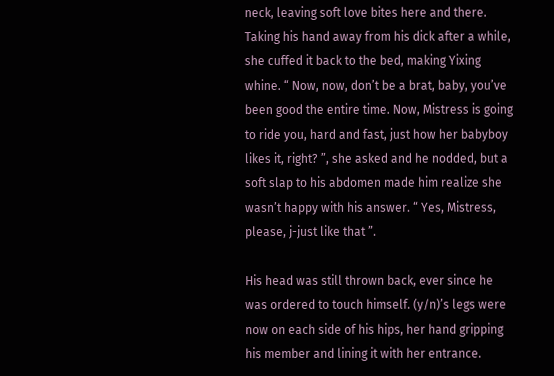neck, leaving soft love bites here and there. Taking his hand away from his dick after a while, she cuffed it back to the bed, making Yixing whine. “ Now, now, don’t be a brat, baby, you’ve been good the entire time. Now, Mistress is going to ride you, hard and fast, just how her babyboy likes it, right? ”, she asked and he nodded, but a soft slap to his abdomen made him realize she wasn’t happy with his answer. “ Yes, Mistress, please, j-just like that ”.

His head was still thrown back, ever since he was ordered to touch himself. (y/n)’s legs were now on each side of his hips, her hand gripping his member and lining it with her entrance.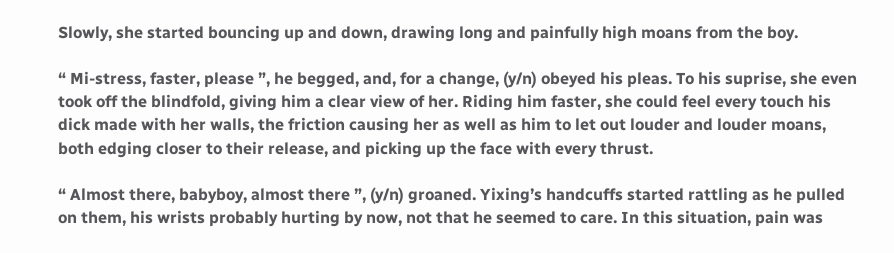Slowly, she started bouncing up and down, drawing long and painfully high moans from the boy.

“ Mi-stress, faster, please ”, he begged, and, for a change, (y/n) obeyed his pleas. To his suprise, she even took off the blindfold, giving him a clear view of her. Riding him faster, she could feel every touch his dick made with her walls, the friction causing her as well as him to let out louder and louder moans, both edging closer to their release, and picking up the face with every thrust.

“ Almost there, babyboy, almost there ”, (y/n) groaned. Yixing’s handcuffs started rattling as he pulled on them, his wrists probably hurting by now, not that he seemed to care. In this situation, pain was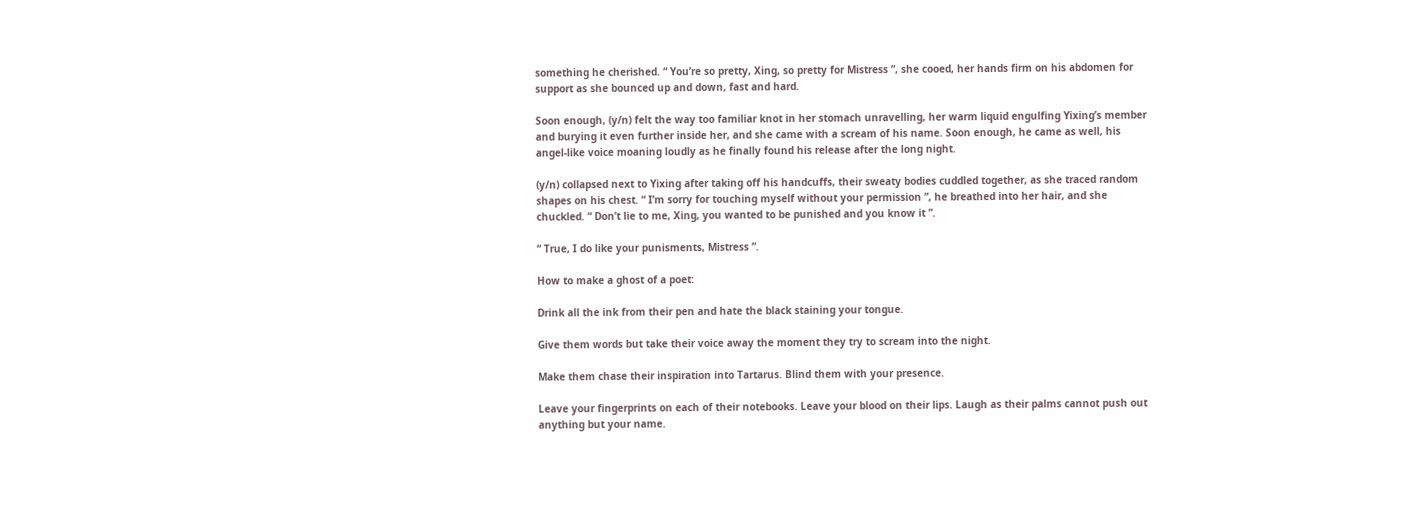something he cherished. “ You’re so pretty, Xing, so pretty for Mistress ”, she cooed, her hands firm on his abdomen for support as she bounced up and down, fast and hard.

Soon enough, (y/n) felt the way too familiar knot in her stomach unravelling, her warm liquid engulfing Yixing’s member and burying it even further inside her, and she came with a scream of his name. Soon enough, he came as well, his angel-like voice moaning loudly as he finally found his release after the long night.

(y/n) collapsed next to Yixing after taking off his handcuffs, their sweaty bodies cuddled together, as she traced random shapes on his chest. “ I’m sorry for touching myself without your permission ”, he breathed into her hair, and she chuckled. “ Don’t lie to me, Xing, you wanted to be punished and you know it ”.

“ True, I do like your punisments, Mistress ”.

How to make a ghost of a poet:

Drink all the ink from their pen and hate the black staining your tongue.

Give them words but take their voice away the moment they try to scream into the night.

Make them chase their inspiration into Tartarus. Blind them with your presence.

Leave your fingerprints on each of their notebooks. Leave your blood on their lips. Laugh as their palms cannot push out anything but your name.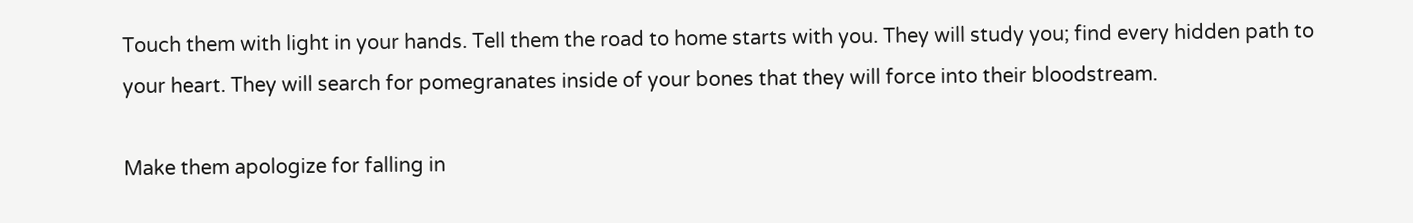Touch them with light in your hands. Tell them the road to home starts with you. They will study you; find every hidden path to your heart. They will search for pomegranates inside of your bones that they will force into their bloodstream.

Make them apologize for falling in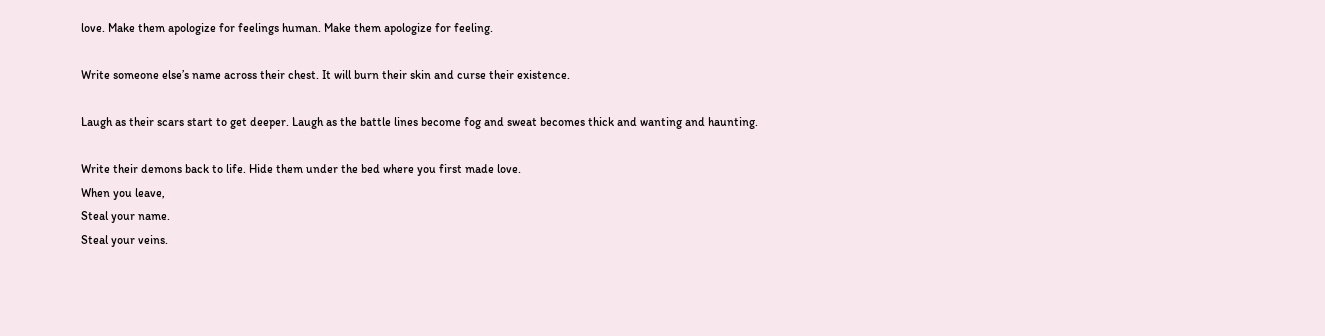love. Make them apologize for feelings human. Make them apologize for feeling.

Write someone else’s name across their chest. It will burn their skin and curse their existence.

Laugh as their scars start to get deeper. Laugh as the battle lines become fog and sweat becomes thick and wanting and haunting.

Write their demons back to life. Hide them under the bed where you first made love.
When you leave,
Steal your name.
Steal your veins.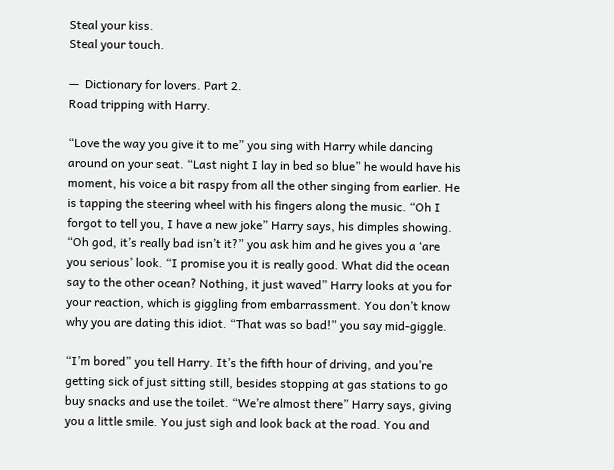Steal your kiss.
Steal your touch.

—  Dictionary for lovers. Part 2.
Road tripping with Harry.

“Love the way you give it to me” you sing with Harry while dancing around on your seat. “Last night I lay in bed so blue” he would have his moment, his voice a bit raspy from all the other singing from earlier. He is tapping the steering wheel with his fingers along the music. “Oh I forgot to tell you, I have a new joke” Harry says, his dimples showing. “Oh god, it’s really bad isn’t it?” you ask him and he gives you a ‘are you serious’ look. “I promise you it is really good. What did the ocean say to the other ocean? Nothing, it just waved” Harry looks at you for your reaction, which is giggling from embarrassment. You don’t know why you are dating this idiot. “That was so bad!” you say mid-giggle.

“I’m bored” you tell Harry. It’s the fifth hour of driving, and you’re getting sick of just sitting still, besides stopping at gas stations to go buy snacks and use the toilet. “We’re almost there” Harry says, giving you a little smile. You just sigh and look back at the road. You and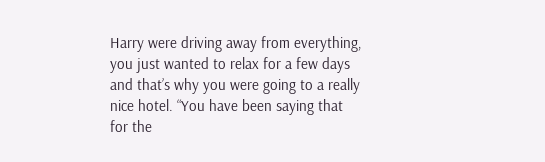Harry were driving away from everything, you just wanted to relax for a few days and that’s why you were going to a really nice hotel. “You have been saying that for the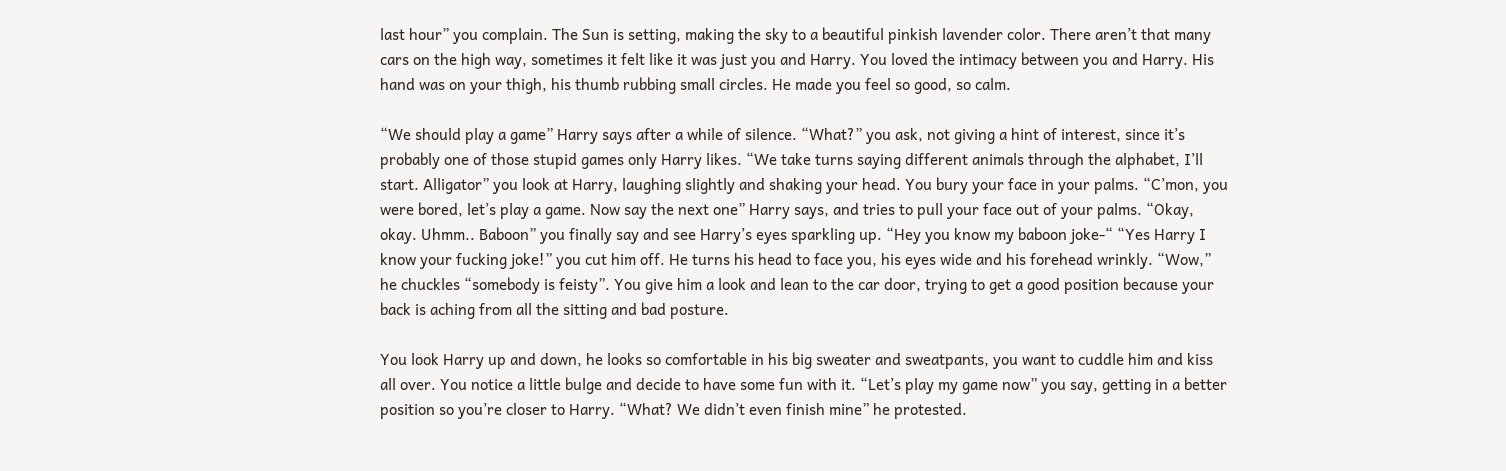last hour” you complain. The Sun is setting, making the sky to a beautiful pinkish lavender color. There aren’t that many cars on the high way, sometimes it felt like it was just you and Harry. You loved the intimacy between you and Harry. His hand was on your thigh, his thumb rubbing small circles. He made you feel so good, so calm.

“We should play a game” Harry says after a while of silence. “What?” you ask, not giving a hint of interest, since it’s probably one of those stupid games only Harry likes. “We take turns saying different animals through the alphabet, I’ll start. Alligator” you look at Harry, laughing slightly and shaking your head. You bury your face in your palms. “C’mon, you were bored, let’s play a game. Now say the next one” Harry says, and tries to pull your face out of your palms. “Okay, okay. Uhmm.. Baboon” you finally say and see Harry’s eyes sparkling up. “Hey you know my baboon joke-“ “Yes Harry I know your fucking joke!” you cut him off. He turns his head to face you, his eyes wide and his forehead wrinkly. “Wow,” he chuckles “somebody is feisty”. You give him a look and lean to the car door, trying to get a good position because your back is aching from all the sitting and bad posture.

You look Harry up and down, he looks so comfortable in his big sweater and sweatpants, you want to cuddle him and kiss all over. You notice a little bulge and decide to have some fun with it. “Let’s play my game now” you say, getting in a better position so you’re closer to Harry. “What? We didn’t even finish mine” he protested.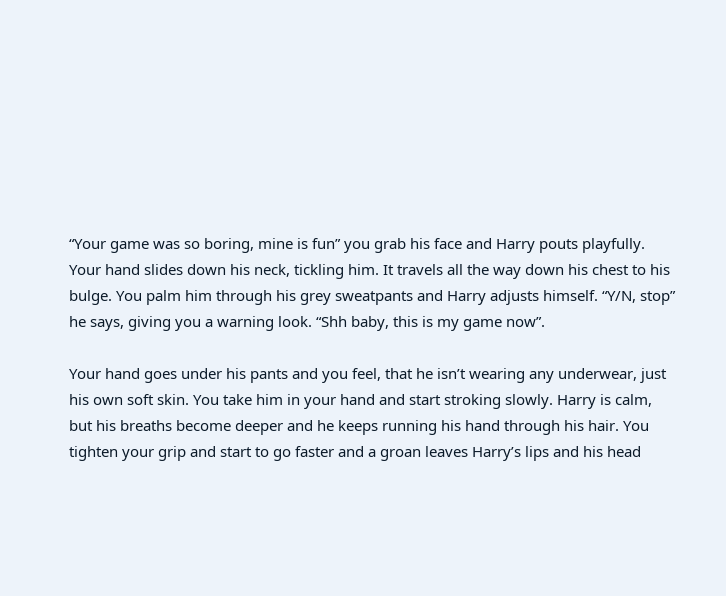“Your game was so boring, mine is fun” you grab his face and Harry pouts playfully. Your hand slides down his neck, tickling him. It travels all the way down his chest to his bulge. You palm him through his grey sweatpants and Harry adjusts himself. “Y/N, stop” he says, giving you a warning look. “Shh baby, this is my game now”.

Your hand goes under his pants and you feel, that he isn’t wearing any underwear, just his own soft skin. You take him in your hand and start stroking slowly. Harry is calm, but his breaths become deeper and he keeps running his hand through his hair. You tighten your grip and start to go faster and a groan leaves Harry’s lips and his head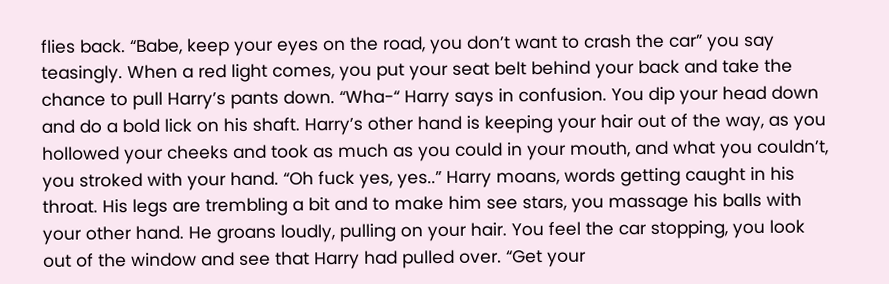flies back. “Babe, keep your eyes on the road, you don’t want to crash the car” you say teasingly. When a red light comes, you put your seat belt behind your back and take the chance to pull Harry’s pants down. “Wha-“ Harry says in confusion. You dip your head down and do a bold lick on his shaft. Harry’s other hand is keeping your hair out of the way, as you hollowed your cheeks and took as much as you could in your mouth, and what you couldn’t, you stroked with your hand. “Oh fuck yes, yes..” Harry moans, words getting caught in his throat. His legs are trembling a bit and to make him see stars, you massage his balls with your other hand. He groans loudly, pulling on your hair. You feel the car stopping, you look out of the window and see that Harry had pulled over. “Get your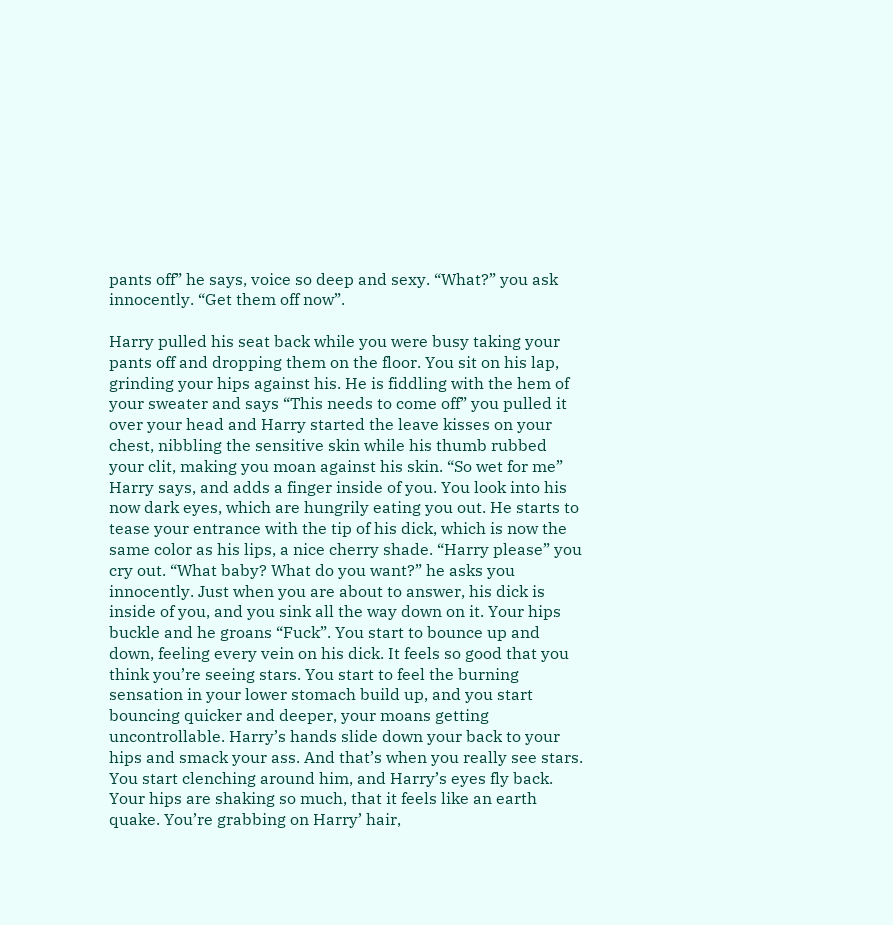pants off” he says, voice so deep and sexy. “What?” you ask innocently. “Get them off now”.

Harry pulled his seat back while you were busy taking your pants off and dropping them on the floor. You sit on his lap, grinding your hips against his. He is fiddling with the hem of your sweater and says “This needs to come off” you pulled it over your head and Harry started the leave kisses on your chest, nibbling the sensitive skin while his thumb rubbed your clit, making you moan against his skin. “So wet for me” Harry says, and adds a finger inside of you. You look into his now dark eyes, which are hungrily eating you out. He starts to tease your entrance with the tip of his dick, which is now the same color as his lips, a nice cherry shade. “Harry please” you cry out. “What baby? What do you want?” he asks you innocently. Just when you are about to answer, his dick is inside of you, and you sink all the way down on it. Your hips buckle and he groans “Fuck”. You start to bounce up and down, feeling every vein on his dick. It feels so good that you think you’re seeing stars. You start to feel the burning sensation in your lower stomach build up, and you start bouncing quicker and deeper, your moans getting uncontrollable. Harry’s hands slide down your back to your hips and smack your ass. And that’s when you really see stars. You start clenching around him, and Harry’s eyes fly back. Your hips are shaking so much, that it feels like an earth quake. You’re grabbing on Harry’ hair,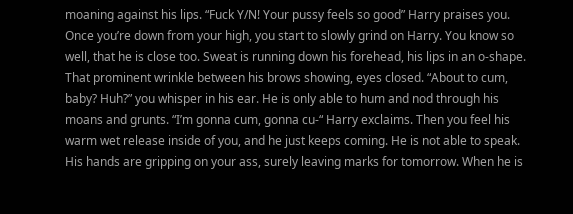moaning against his lips. “Fuck Y/N! Your pussy feels so good” Harry praises you. Once you’re down from your high, you start to slowly grind on Harry. You know so well, that he is close too. Sweat is running down his forehead, his lips in an o-shape. That prominent wrinkle between his brows showing, eyes closed. “About to cum, baby? Huh?” you whisper in his ear. He is only able to hum and nod through his moans and grunts. “I’m gonna cum, gonna cu-“ Harry exclaims. Then you feel his warm wet release inside of you, and he just keeps coming. He is not able to speak. His hands are gripping on your ass, surely leaving marks for tomorrow. When he is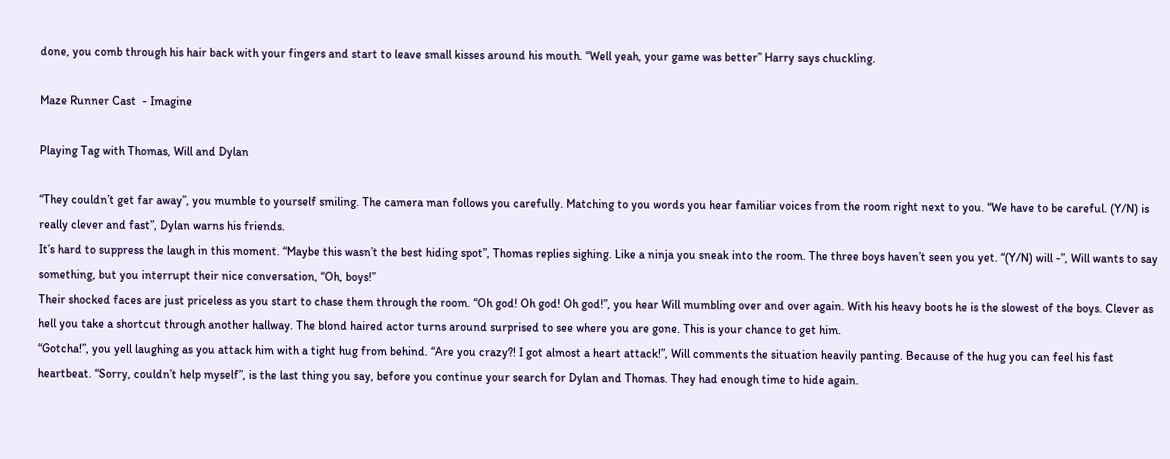done, you comb through his hair back with your fingers and start to leave small kisses around his mouth. “Well yeah, your game was better” Harry says chuckling.

Maze Runner Cast  - Imagine

Playing Tag with Thomas, Will and Dylan

“They couldn’t get far away”, you mumble to yourself smiling. The camera man follows you carefully. Matching to you words you hear familiar voices from the room right next to you. “We have to be careful. (Y/N) is really clever and fast”, Dylan warns his friends.
It’s hard to suppress the laugh in this moment. “Maybe this wasn’t the best hiding spot”, Thomas replies sighing. Like a ninja you sneak into the room. The three boys haven’t seen you yet. “(Y/N) will -”, Will wants to say something, but you interrupt their nice conversation, “Oh, boys!”
Their shocked faces are just priceless as you start to chase them through the room. “Oh god! Oh god! Oh god!”, you hear Will mumbling over and over again. With his heavy boots he is the slowest of the boys. Clever as hell you take a shortcut through another hallway. The blond haired actor turns around surprised to see where you are gone. This is your chance to get him.
“Gotcha!”, you yell laughing as you attack him with a tight hug from behind. “Are you crazy?! I got almost a heart attack!”, Will comments the situation heavily panting. Because of the hug you can feel his fast heartbeat. “Sorry, couldn’t help myself”, is the last thing you say, before you continue your search for Dylan and Thomas. They had enough time to hide again.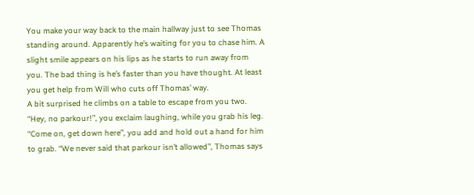You make your way back to the main hallway just to see Thomas standing around. Apparently he’s waiting for you to chase him. A slight smile appears on his lips as he starts to run away from you. The bad thing is he’s faster than you have thought. At least you get help from Will who cuts off Thomas’ way.
A bit surprised he climbs on a table to escape from you two. “Hey, no parkour!”, you exclaim laughing, while you grab his leg. “Come on, get down here”, you add and hold out a hand for him to grab. “We never said that parkour isn’t allowed”, Thomas says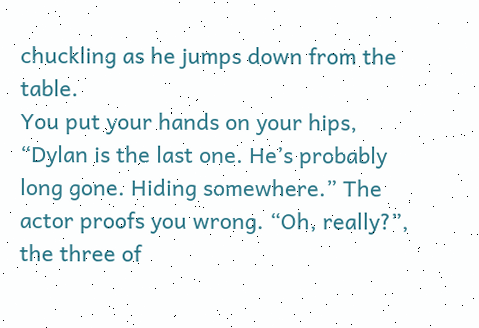chuckling as he jumps down from the table.
You put your hands on your hips, “Dylan is the last one. He’s probably long gone. Hiding somewhere.” The actor proofs you wrong. “Oh, really?”, the three of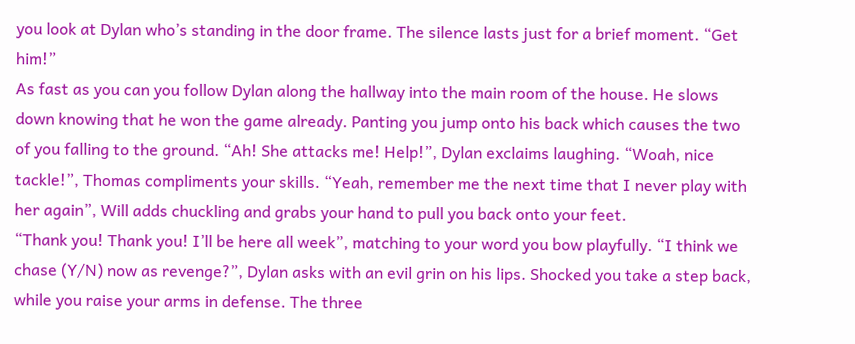you look at Dylan who’s standing in the door frame. The silence lasts just for a brief moment. “Get him!”
As fast as you can you follow Dylan along the hallway into the main room of the house. He slows down knowing that he won the game already. Panting you jump onto his back which causes the two of you falling to the ground. “Ah! She attacks me! Help!”, Dylan exclaims laughing. “Woah, nice tackle!”, Thomas compliments your skills. “Yeah, remember me the next time that I never play with her again”, Will adds chuckling and grabs your hand to pull you back onto your feet.
“Thank you! Thank you! I’ll be here all week”, matching to your word you bow playfully. “I think we chase (Y/N) now as revenge?”, Dylan asks with an evil grin on his lips. Shocked you take a step back, while you raise your arms in defense. The three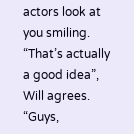actors look at you smiling. “That’s actually a good idea”, Will agrees.
“Guys,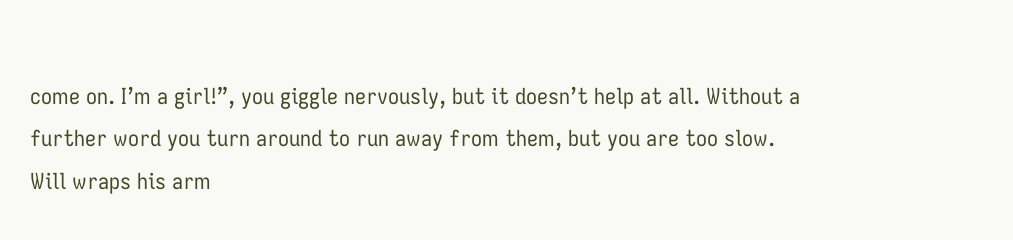come on. I’m a girl!”, you giggle nervously, but it doesn’t help at all. Without a further word you turn around to run away from them, but you are too slow. Will wraps his arm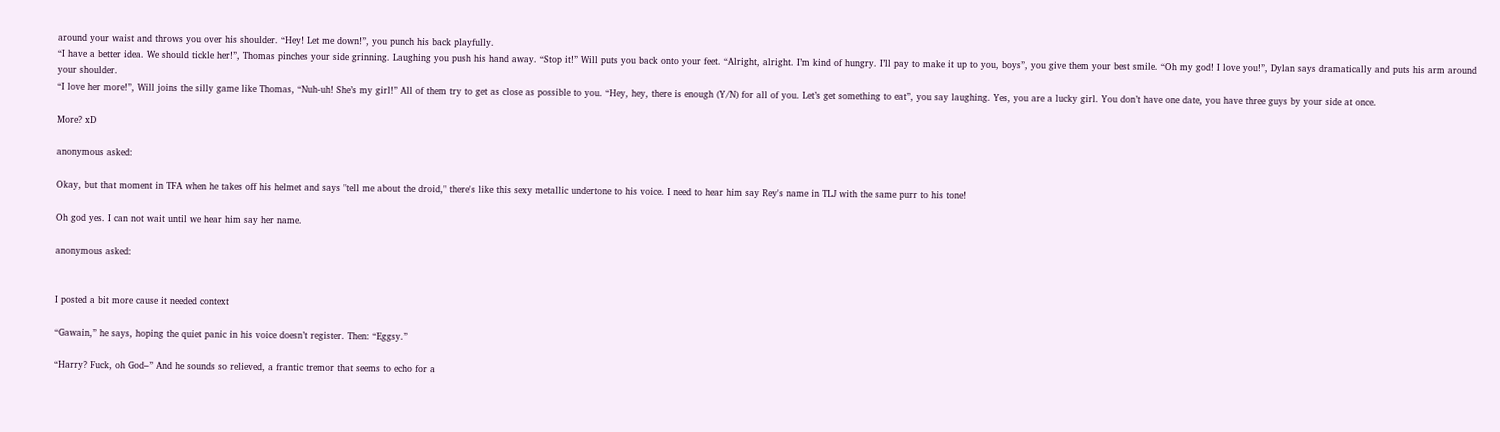around your waist and throws you over his shoulder. “Hey! Let me down!”, you punch his back playfully.
“I have a better idea. We should tickle her!”, Thomas pinches your side grinning. Laughing you push his hand away. “Stop it!” Will puts you back onto your feet. “Alright, alright. I’m kind of hungry. I’ll pay to make it up to you, boys”, you give them your best smile. “Oh my god! I love you!”, Dylan says dramatically and puts his arm around your shoulder.
“I love her more!”, Will joins the silly game like Thomas, “Nuh-uh! She’s my girl!” All of them try to get as close as possible to you. “Hey, hey, there is enough (Y/N) for all of you. Let’s get something to eat”, you say laughing. Yes, you are a lucky girl. You don’t have one date, you have three guys by your side at once.

More? xD

anonymous asked:

Okay, but that moment in TFA when he takes off his helmet and says "tell me about the droid," there's like this sexy metallic undertone to his voice. I need to hear him say Rey's name in TLJ with the same purr to his tone!

Oh god yes. I can not wait until we hear him say her name.

anonymous asked:


I posted a bit more cause it needed context

“Gawain,” he says, hoping the quiet panic in his voice doesn’t register. Then: “Eggsy.”

“Harry? Fuck, oh God–” And he sounds so relieved, a frantic tremor that seems to echo for a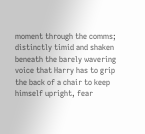moment through the comms; distinctly timid and shaken beneath the barely wavering voice that Harry has to grip the back of a chair to keep himself upright, fear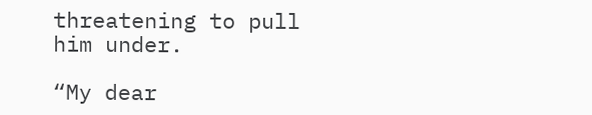threatening to pull him under.

“My dear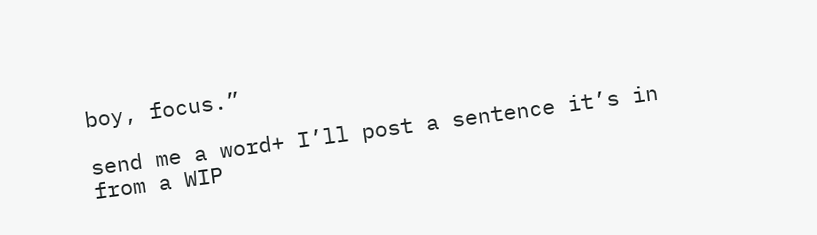boy, focus.”

send me a word+ I’ll post a sentence it’s in from a WIP